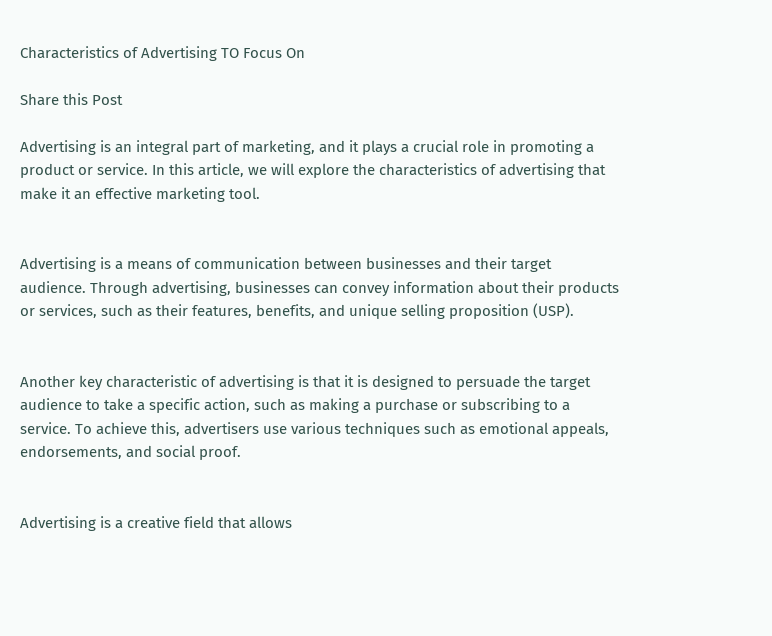Characteristics of Advertising TO Focus On

Share this Post

Advertising is an integral part of marketing, and it plays a crucial role in promoting a product or service. In this article, we will explore the characteristics of advertising that make it an effective marketing tool.


Advertising is a means of communication between businesses and their target audience. Through advertising, businesses can convey information about their products or services, such as their features, benefits, and unique selling proposition (USP).


Another key characteristic of advertising is that it is designed to persuade the target audience to take a specific action, such as making a purchase or subscribing to a service. To achieve this, advertisers use various techniques such as emotional appeals, endorsements, and social proof.


Advertising is a creative field that allows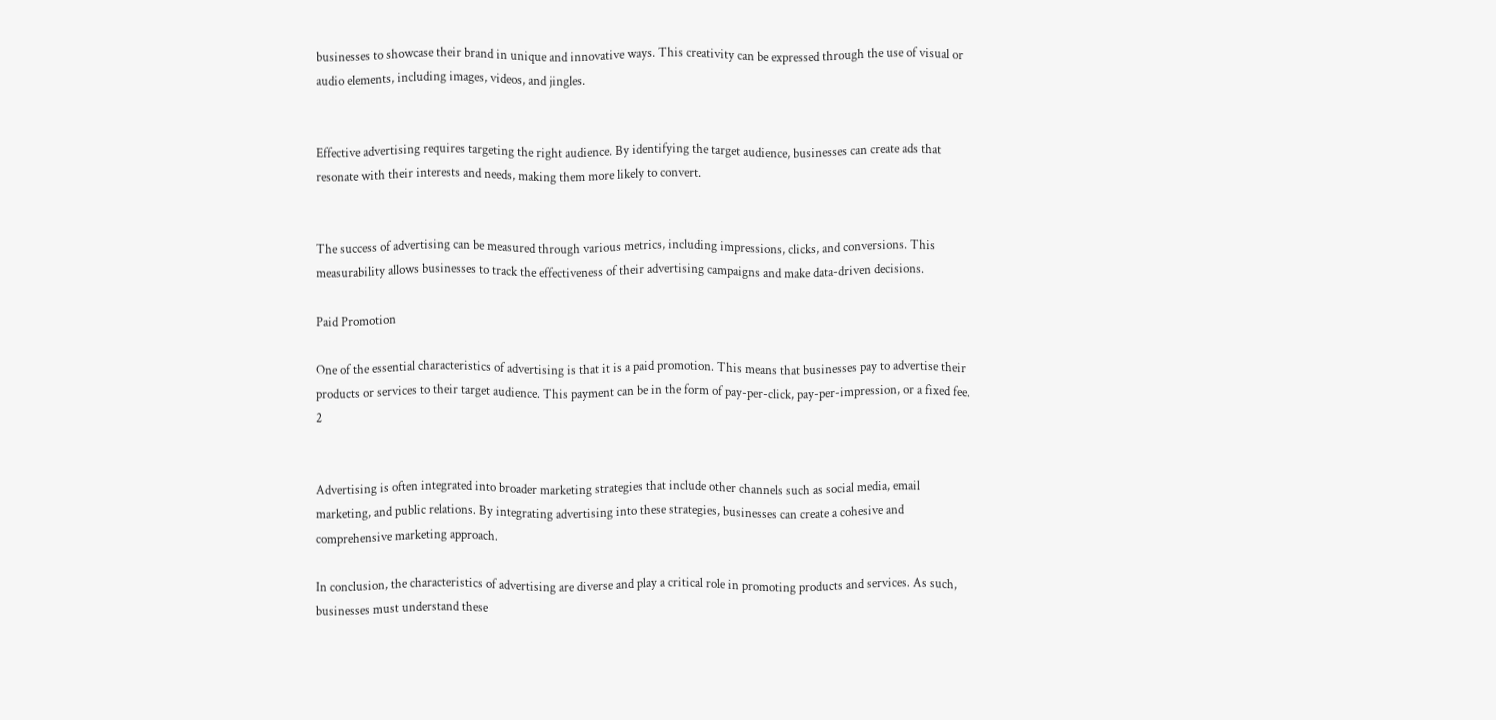businesses to showcase their brand in unique and innovative ways. This creativity can be expressed through the use of visual or audio elements, including images, videos, and jingles.


Effective advertising requires targeting the right audience. By identifying the target audience, businesses can create ads that resonate with their interests and needs, making them more likely to convert.


The success of advertising can be measured through various metrics, including impressions, clicks, and conversions. This measurability allows businesses to track the effectiveness of their advertising campaigns and make data-driven decisions.

Paid Promotion

One of the essential characteristics of advertising is that it is a paid promotion. This means that businesses pay to advertise their products or services to their target audience. This payment can be in the form of pay-per-click, pay-per-impression, or a fixed fee. 2


Advertising is often integrated into broader marketing strategies that include other channels such as social media, email marketing, and public relations. By integrating advertising into these strategies, businesses can create a cohesive and comprehensive marketing approach.

In conclusion, the characteristics of advertising are diverse and play a critical role in promoting products and services. As such, businesses must understand these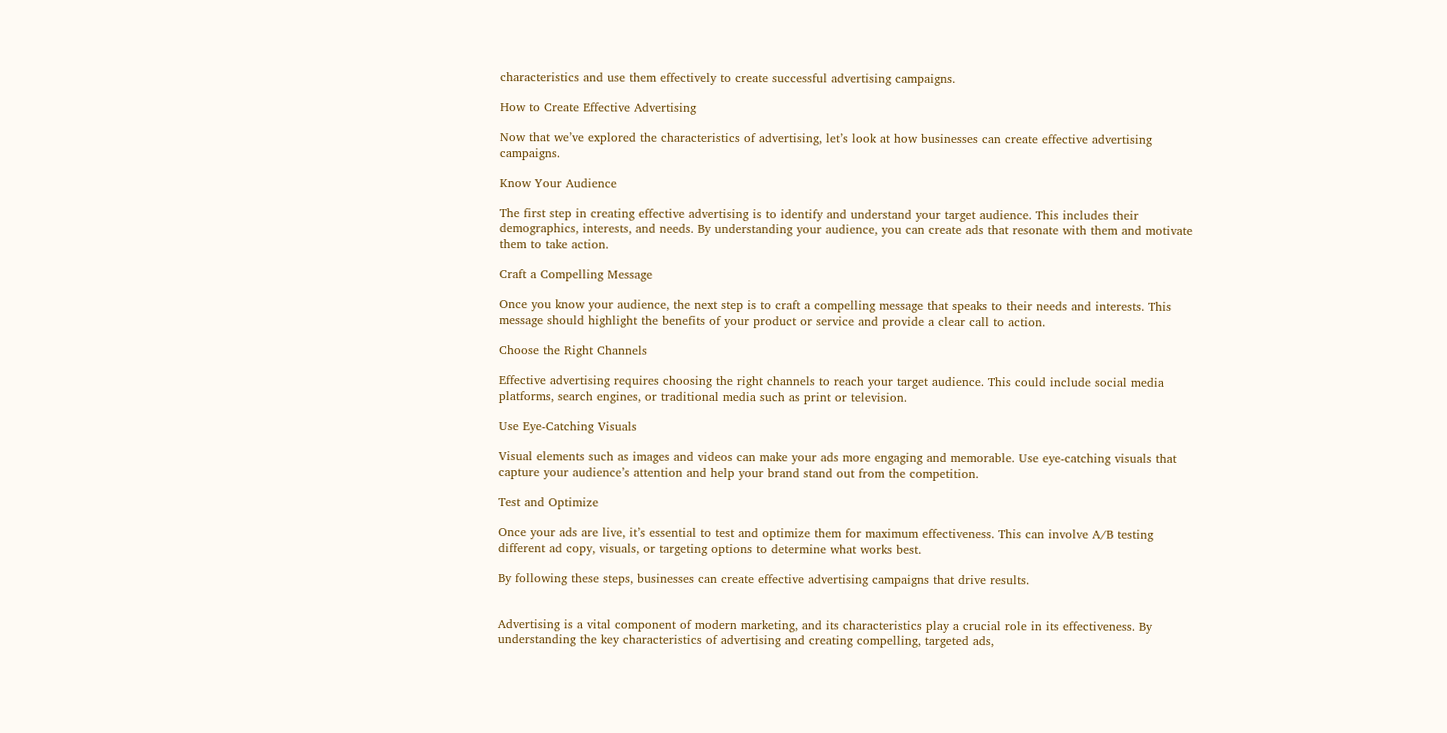characteristics and use them effectively to create successful advertising campaigns.

How to Create Effective Advertising

Now that we’ve explored the characteristics of advertising, let’s look at how businesses can create effective advertising campaigns.

Know Your Audience

The first step in creating effective advertising is to identify and understand your target audience. This includes their demographics, interests, and needs. By understanding your audience, you can create ads that resonate with them and motivate them to take action.

Craft a Compelling Message

Once you know your audience, the next step is to craft a compelling message that speaks to their needs and interests. This message should highlight the benefits of your product or service and provide a clear call to action.

Choose the Right Channels

Effective advertising requires choosing the right channels to reach your target audience. This could include social media platforms, search engines, or traditional media such as print or television.

Use Eye-Catching Visuals

Visual elements such as images and videos can make your ads more engaging and memorable. Use eye-catching visuals that capture your audience’s attention and help your brand stand out from the competition.

Test and Optimize

Once your ads are live, it’s essential to test and optimize them for maximum effectiveness. This can involve A/B testing different ad copy, visuals, or targeting options to determine what works best.

By following these steps, businesses can create effective advertising campaigns that drive results.


Advertising is a vital component of modern marketing, and its characteristics play a crucial role in its effectiveness. By understanding the key characteristics of advertising and creating compelling, targeted ads,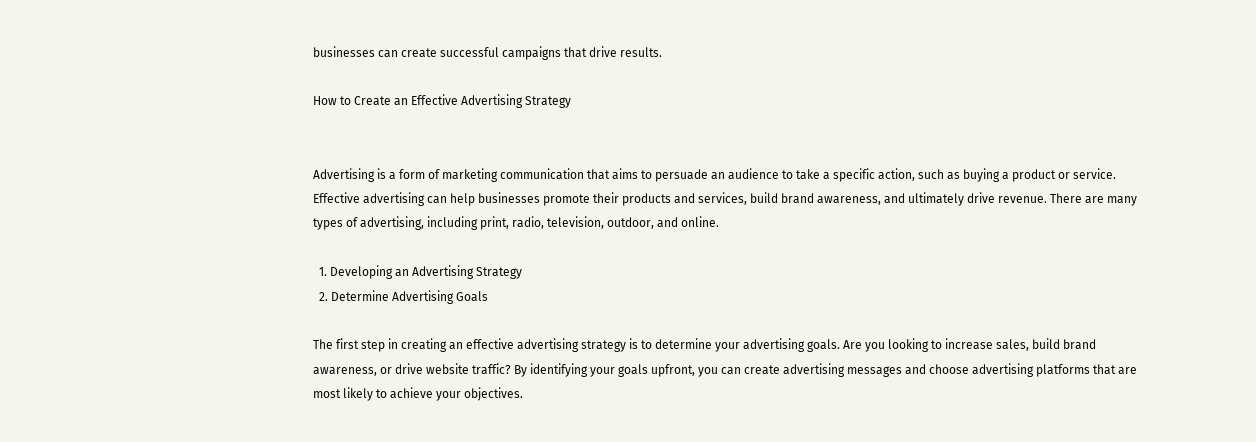businesses can create successful campaigns that drive results.

How to Create an Effective Advertising Strategy


Advertising is a form of marketing communication that aims to persuade an audience to take a specific action, such as buying a product or service. Effective advertising can help businesses promote their products and services, build brand awareness, and ultimately drive revenue. There are many types of advertising, including print, radio, television, outdoor, and online.

  1. Developing an Advertising Strategy
  2. Determine Advertising Goals

The first step in creating an effective advertising strategy is to determine your advertising goals. Are you looking to increase sales, build brand awareness, or drive website traffic? By identifying your goals upfront, you can create advertising messages and choose advertising platforms that are most likely to achieve your objectives.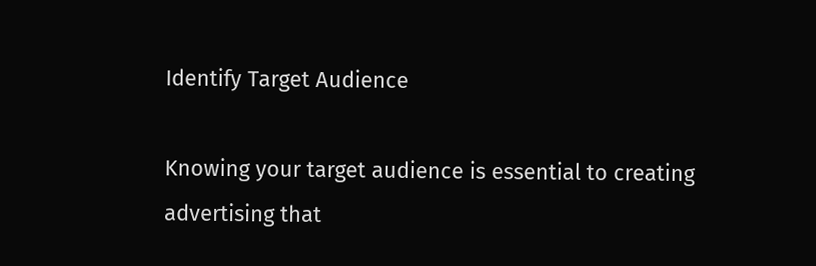Identify Target Audience

Knowing your target audience is essential to creating advertising that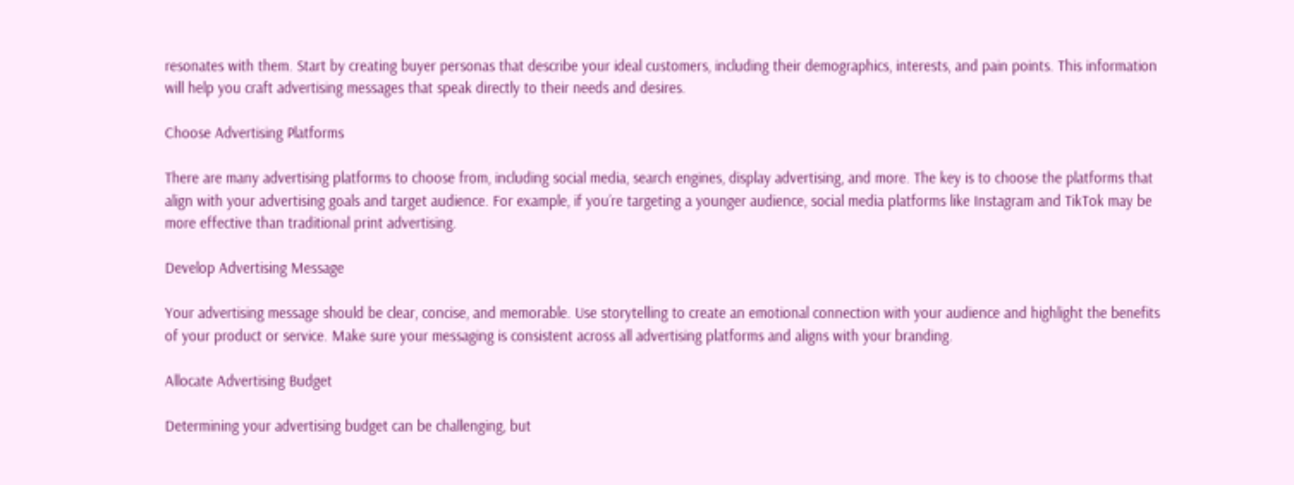resonates with them. Start by creating buyer personas that describe your ideal customers, including their demographics, interests, and pain points. This information will help you craft advertising messages that speak directly to their needs and desires.

Choose Advertising Platforms

There are many advertising platforms to choose from, including social media, search engines, display advertising, and more. The key is to choose the platforms that align with your advertising goals and target audience. For example, if you’re targeting a younger audience, social media platforms like Instagram and TikTok may be more effective than traditional print advertising.

Develop Advertising Message

Your advertising message should be clear, concise, and memorable. Use storytelling to create an emotional connection with your audience and highlight the benefits of your product or service. Make sure your messaging is consistent across all advertising platforms and aligns with your branding.

Allocate Advertising Budget

Determining your advertising budget can be challenging, but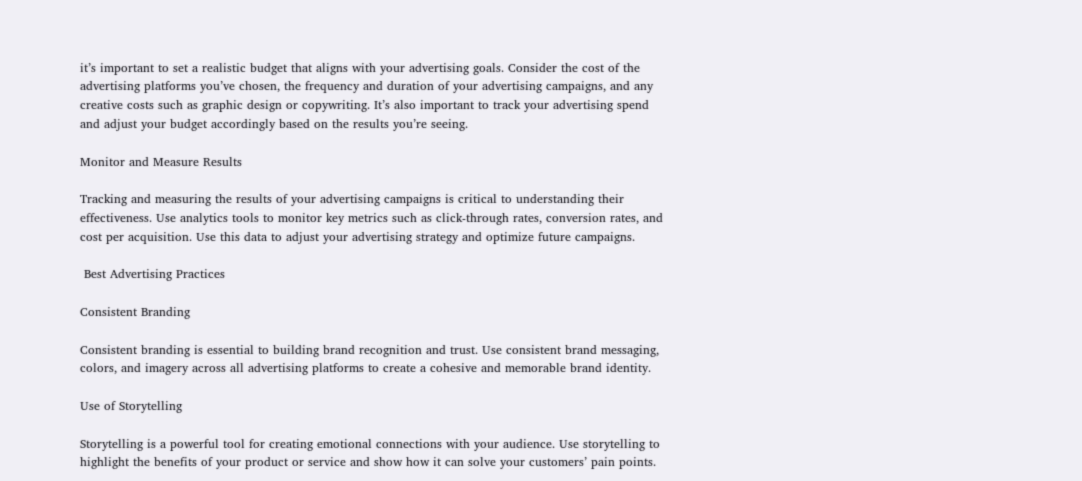it’s important to set a realistic budget that aligns with your advertising goals. Consider the cost of the advertising platforms you’ve chosen, the frequency and duration of your advertising campaigns, and any creative costs such as graphic design or copywriting. It’s also important to track your advertising spend and adjust your budget accordingly based on the results you’re seeing.

Monitor and Measure Results

Tracking and measuring the results of your advertising campaigns is critical to understanding their effectiveness. Use analytics tools to monitor key metrics such as click-through rates, conversion rates, and cost per acquisition. Use this data to adjust your advertising strategy and optimize future campaigns.

 Best Advertising Practices

Consistent Branding

Consistent branding is essential to building brand recognition and trust. Use consistent brand messaging, colors, and imagery across all advertising platforms to create a cohesive and memorable brand identity.

Use of Storytelling

Storytelling is a powerful tool for creating emotional connections with your audience. Use storytelling to highlight the benefits of your product or service and show how it can solve your customers’ pain points.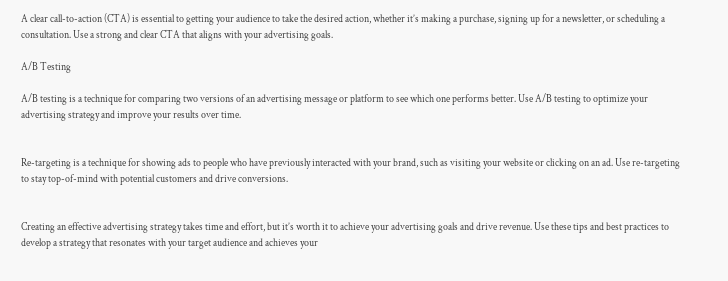A clear call-to-action (CTA) is essential to getting your audience to take the desired action, whether it’s making a purchase, signing up for a newsletter, or scheduling a consultation. Use a strong and clear CTA that aligns with your advertising goals.

A/B Testing

A/B testing is a technique for comparing two versions of an advertising message or platform to see which one performs better. Use A/B testing to optimize your advertising strategy and improve your results over time.


Re-targeting is a technique for showing ads to people who have previously interacted with your brand, such as visiting your website or clicking on an ad. Use re-targeting to stay top-of-mind with potential customers and drive conversions.


Creating an effective advertising strategy takes time and effort, but it’s worth it to achieve your advertising goals and drive revenue. Use these tips and best practices to develop a strategy that resonates with your target audience and achieves your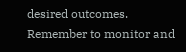desired outcomes. Remember to monitor and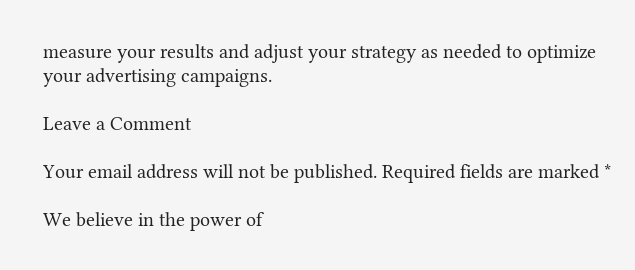measure your results and adjust your strategy as needed to optimize your advertising campaigns.

Leave a Comment

Your email address will not be published. Required fields are marked *

We believe in the power of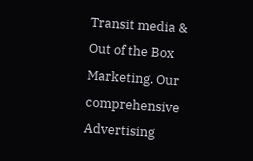Transit media & Out of the Box Marketing. Our comprehensive Advertising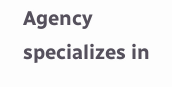Agency specializes in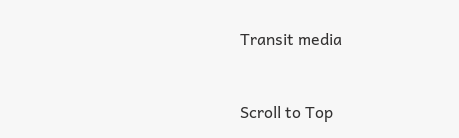Transit media


Scroll to Top